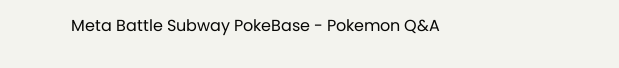Meta Battle Subway PokeBase - Pokemon Q&A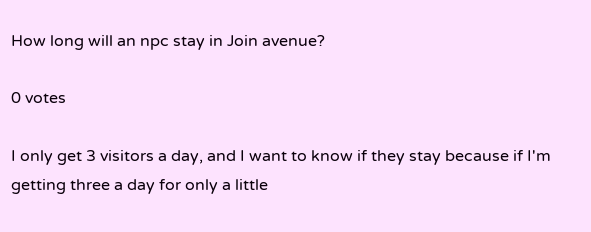How long will an npc stay in Join avenue?

0 votes

I only get 3 visitors a day, and I want to know if they stay because if I'm getting three a day for only a little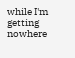while I'm getting nowhere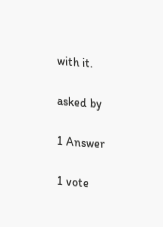with it.

asked by

1 Answer

1 vote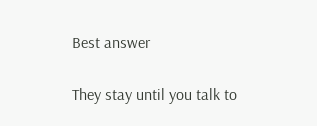Best answer

They stay until you talk to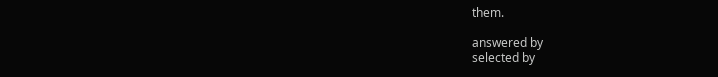them.

answered by
selected by